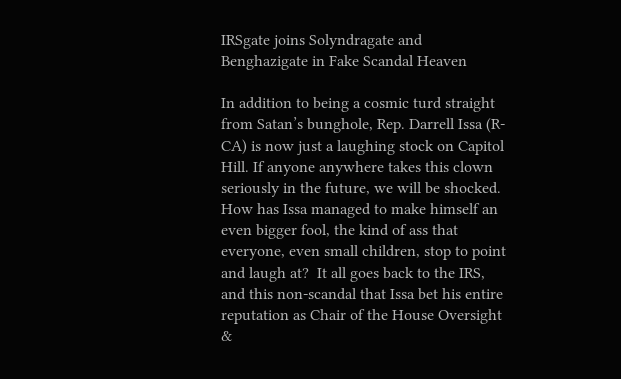IRSgate joins Solyndragate and Benghazigate in Fake Scandal Heaven

In addition to being a cosmic turd straight from Satan’s bunghole, Rep. Darrell Issa (R-CA) is now just a laughing stock on Capitol Hill. If anyone anywhere takes this clown seriously in the future, we will be shocked. How has Issa managed to make himself an even bigger fool, the kind of ass that everyone, even small children, stop to point and laugh at?  It all goes back to the IRS, and this non-scandal that Issa bet his entire reputation as Chair of the House Oversight &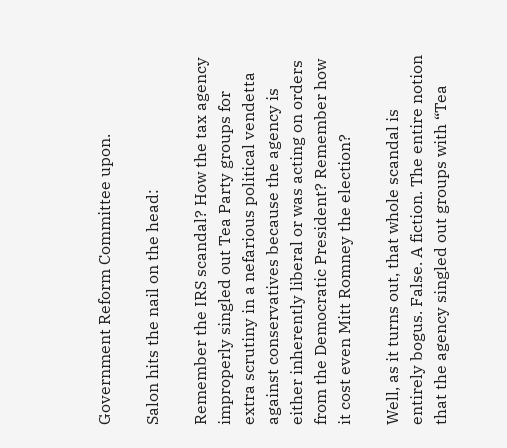Government Reform Committee upon.

Salon hits the nail on the head:

Remember the IRS scandal? How the tax agency improperly singled out Tea Party groups for extra scrutiny in a nefarious political vendetta against conservatives because the agency is either inherently liberal or was acting on orders from the Democratic President? Remember how it cost even Mitt Romney the election?

Well, as it turns out, that whole scandal is entirely bogus. False. A fiction. The entire notion that the agency singled out groups with “Tea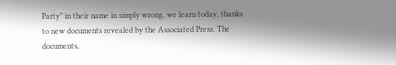Party” in their name in simply wrong, we learn today, thanks to new documents revealed by the Associated Press. The documents,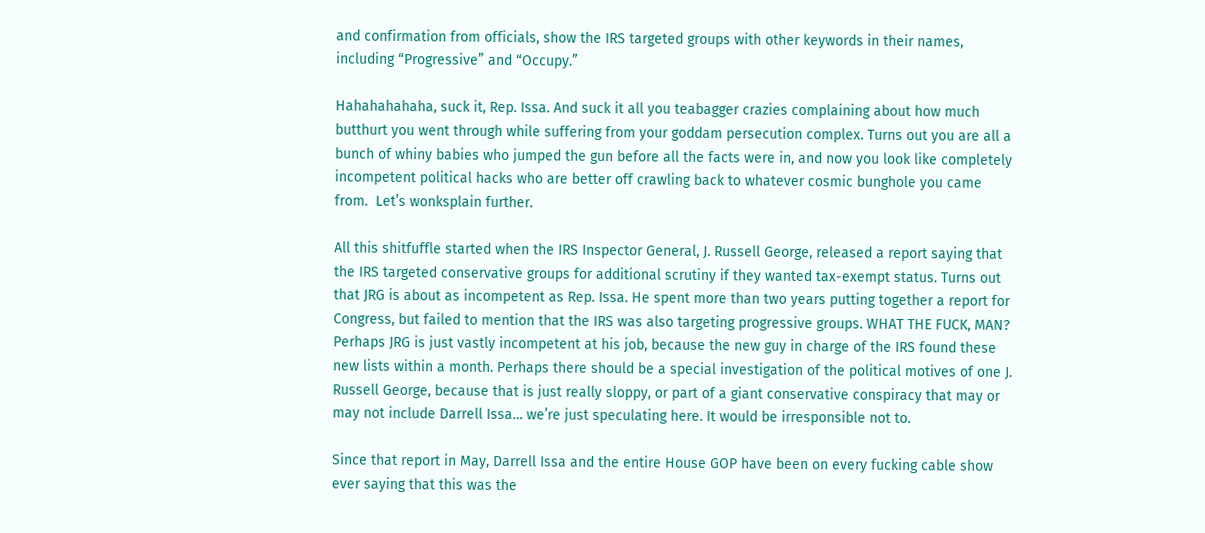and confirmation from officials, show the IRS targeted groups with other keywords in their names, including “Progressive” and “Occupy.”

Hahahahahaha, suck it, Rep. Issa. And suck it all you teabagger crazies complaining about how much butthurt you went through while suffering from your goddam persecution complex. Turns out you are all a bunch of whiny babies who jumped the gun before all the facts were in, and now you look like completely incompetent political hacks who are better off crawling back to whatever cosmic bunghole you came from.  Let’s wonksplain further.

All this shitfuffle started when the IRS Inspector General, J. Russell George, released a report saying that the IRS targeted conservative groups for additional scrutiny if they wanted tax-exempt status. Turns out that JRG is about as incompetent as Rep. Issa. He spent more than two years putting together a report for Congress, but failed to mention that the IRS was also targeting progressive groups. WHAT THE FUCK, MAN? Perhaps JRG is just vastly incompetent at his job, because the new guy in charge of the IRS found these new lists within a month. Perhaps there should be a special investigation of the political motives of one J. Russell George, because that is just really sloppy, or part of a giant conservative conspiracy that may or may not include Darrell Issa… we’re just speculating here. It would be irresponsible not to.

Since that report in May, Darrell Issa and the entire House GOP have been on every fucking cable show ever saying that this was the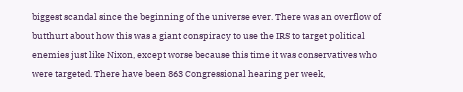biggest scandal since the beginning of the universe ever. There was an overflow of butthurt about how this was a giant conspiracy to use the IRS to target political enemies just like Nixon, except worse because this time it was conservatives who were targeted. There have been 863 Congressional hearing per week,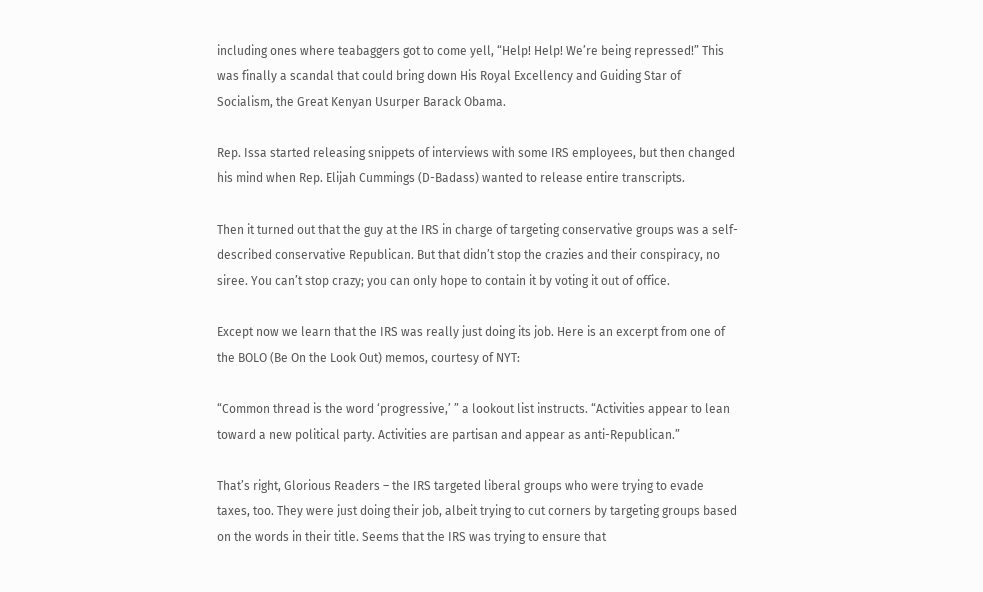including ones where teabaggers got to come yell, “Help! Help! We’re being repressed!” This was finally a scandal that could bring down His Royal Excellency and Guiding Star of Socialism, the Great Kenyan Usurper Barack Obama.

Rep. Issa started releasing snippets of interviews with some IRS employees, but then changed his mind when Rep. Elijah Cummings (D-Badass) wanted to release entire transcripts.

Then it turned out that the guy at the IRS in charge of targeting conservative groups was a self-described conservative Republican. But that didn’t stop the crazies and their conspiracy, no siree. You can’t stop crazy; you can only hope to contain it by voting it out of office.

Except now we learn that the IRS was really just doing its job. Here is an excerpt from one of the BOLO (Be On the Look Out) memos, courtesy of NYT:

“Common thread is the word ‘progressive,’ ” a lookout list instructs. “Activities appear to lean toward a new political party. Activities are partisan and appear as anti-Republican.”

That’s right, Glorious Readers – the IRS targeted liberal groups who were trying to evade taxes, too. They were just doing their job, albeit trying to cut corners by targeting groups based on the words in their title. Seems that the IRS was trying to ensure that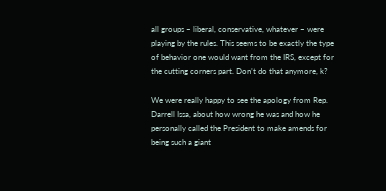all groups – liberal, conservative, whatever – were playing by the rules. This seems to be exactly the type of behavior one would want from the IRS, except for the cutting corners part. Don’t do that anymore, k?

We were really happy to see the apology from Rep. Darrell Issa, about how wrong he was and how he personally called the President to make amends for being such a giant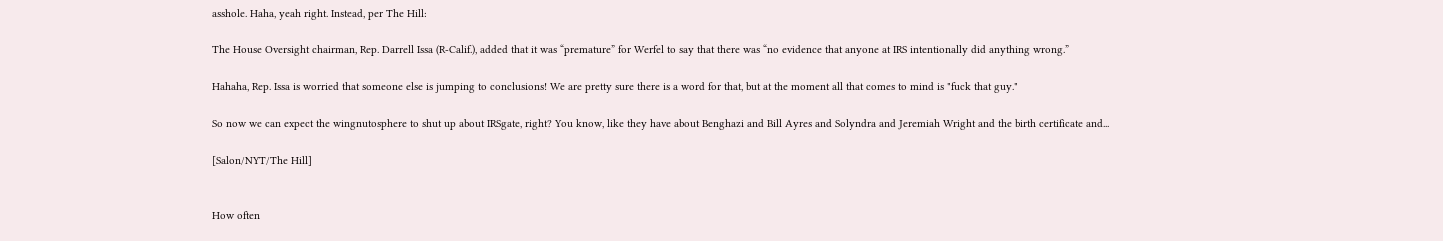asshole. Haha, yeah right. Instead, per The Hill:

The House Oversight chairman, Rep. Darrell Issa (R-Calif.), added that it was “premature” for Werfel to say that there was “no evidence that anyone at IRS intentionally did anything wrong.”

Hahaha, Rep. Issa is worried that someone else is jumping to conclusions! We are pretty sure there is a word for that, but at the moment all that comes to mind is "fuck that guy."

So now we can expect the wingnutosphere to shut up about IRSgate, right? You know, like they have about Benghazi and Bill Ayres and Solyndra and Jeremiah Wright and the birth certificate and...

[Salon/NYT/The Hill]


How often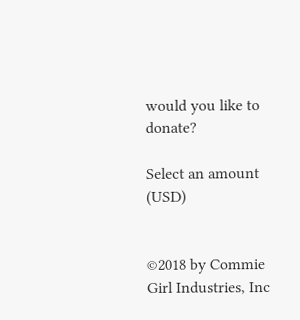would you like to donate?

Select an amount (USD)


©2018 by Commie Girl Industries, Inc